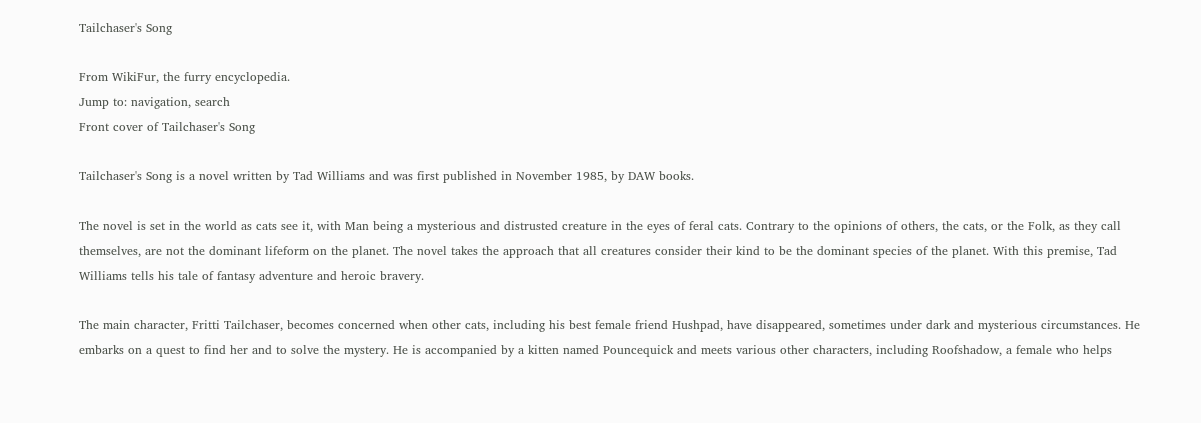Tailchaser's Song

From WikiFur, the furry encyclopedia.
Jump to: navigation, search
Front cover of Tailchaser's Song

Tailchaser's Song is a novel written by Tad Williams and was first published in November 1985, by DAW books.

The novel is set in the world as cats see it, with Man being a mysterious and distrusted creature in the eyes of feral cats. Contrary to the opinions of others, the cats, or the Folk, as they call themselves, are not the dominant lifeform on the planet. The novel takes the approach that all creatures consider their kind to be the dominant species of the planet. With this premise, Tad Williams tells his tale of fantasy adventure and heroic bravery.

The main character, Fritti Tailchaser, becomes concerned when other cats, including his best female friend Hushpad, have disappeared, sometimes under dark and mysterious circumstances. He embarks on a quest to find her and to solve the mystery. He is accompanied by a kitten named Pouncequick and meets various other characters, including Roofshadow, a female who helps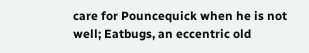care for Pouncequick when he is not well; Eatbugs, an eccentric old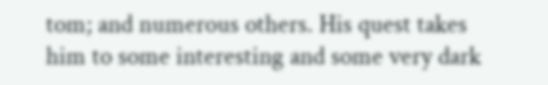tom; and numerous others. His quest takes him to some interesting and some very dark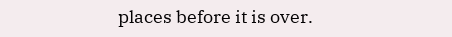places before it is over.